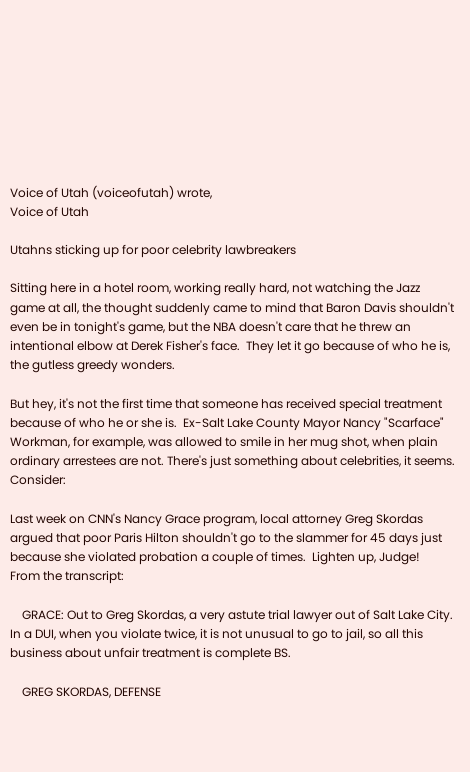Voice of Utah (voiceofutah) wrote,
Voice of Utah

Utahns sticking up for poor celebrity lawbreakers

Sitting here in a hotel room, working really hard, not watching the Jazz game at all, the thought suddenly came to mind that Baron Davis shouldn't even be in tonight's game, but the NBA doesn't care that he threw an intentional elbow at Derek Fisher's face.  They let it go because of who he is, the gutless greedy wonders.

But hey, it's not the first time that someone has received special treatment because of who he or she is.  Ex-Salt Lake County Mayor Nancy "Scarface" Workman, for example, was allowed to smile in her mug shot, when plain ordinary arrestees are not. There's just something about celebrities, it seems.  Consider:

Last week on CNN's Nancy Grace program, local attorney Greg Skordas argued that poor Paris Hilton shouldn't go to the slammer for 45 days just because she violated probation a couple of times.  Lighten up, Judge!  From the transcript:

    GRACE: Out to Greg Skordas, a very astute trial lawyer out of Salt Lake City. In a DUI, when you violate twice, it is not unusual to go to jail, so all this business about unfair treatment is complete BS.

    GREG SKORDAS, DEFENSE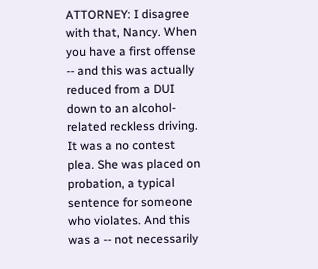ATTORNEY: I disagree with that, Nancy. When you have a first offense -- and this was actually reduced from a DUI down to an alcohol-related reckless driving. It was a no contest plea. She was placed on probation, a typical sentence for someone who violates. And this was a -- not necessarily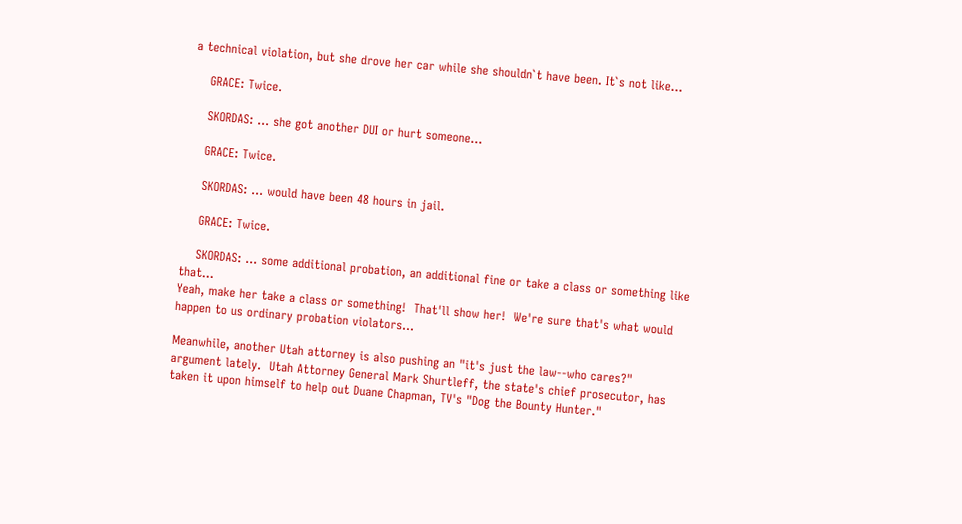a technical violation, but she drove her car while she shouldn`t have been. It`s not like...

    GRACE: Twice.

    SKORDAS: ... she got another DUI or hurt someone...

    GRACE: Twice.

    SKORDAS: ... would have been 48 hours in jail.

    GRACE: Twice.

    SKORDAS: ... some additional probation, an additional fine or take a class or something like that...
Yeah, make her take a class or something!  That'll show her!  We're sure that's what would happen to us ordinary probation violators...

Meanwhile, another Utah attorney is also pushing an "it's just the law--who cares?" argument lately.  Utah Attorney General Mark Shurtleff, the state's chief prosecutor, has taken it upon himself to help out Duane Chapman, TV's "Dog the Bounty Hunter."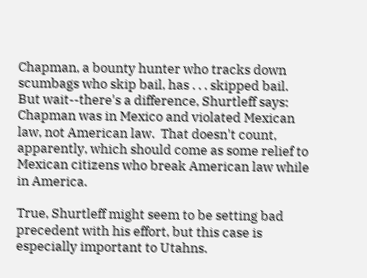Chapman, a bounty hunter who tracks down scumbags who skip bail, has . . . skipped bail.  But wait--there's a difference, Shurtleff says:  Chapman was in Mexico and violated Mexican law, not American law.  That doesn't count, apparently, which should come as some relief to Mexican citizens who break American law while in America.

True, Shurtleff might seem to be setting bad precedent with his effort, but this case is especially important to Utahns.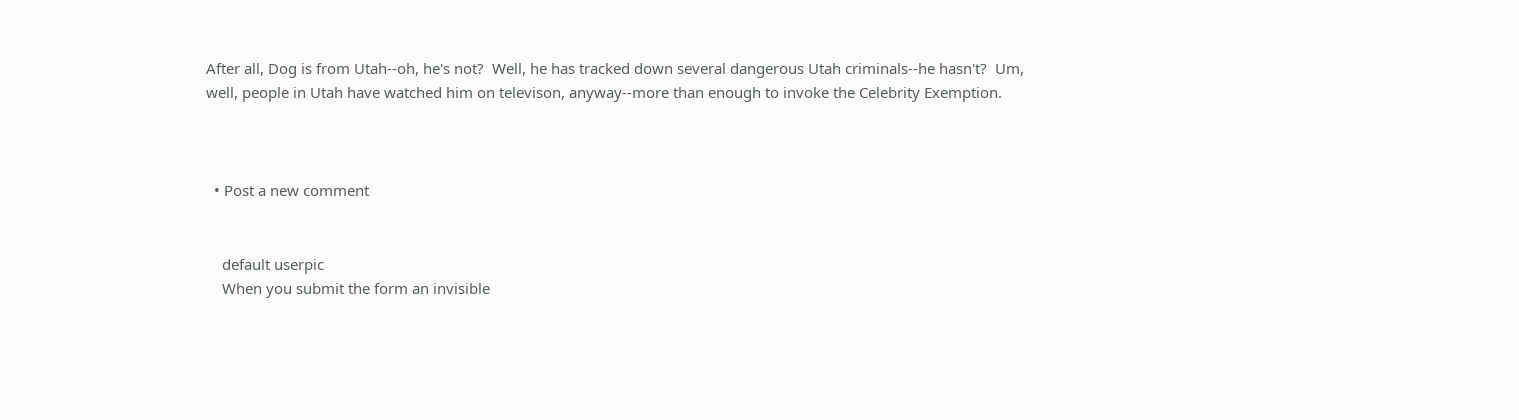After all, Dog is from Utah--oh, he's not?  Well, he has tracked down several dangerous Utah criminals--he hasn't?  Um, well, people in Utah have watched him on televison, anyway--more than enough to invoke the Celebrity Exemption.



  • Post a new comment


    default userpic
    When you submit the form an invisible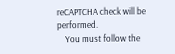reCAPTCHA check will be performed.
    You must follow the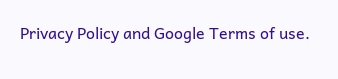Privacy Policy and Google Terms of use.